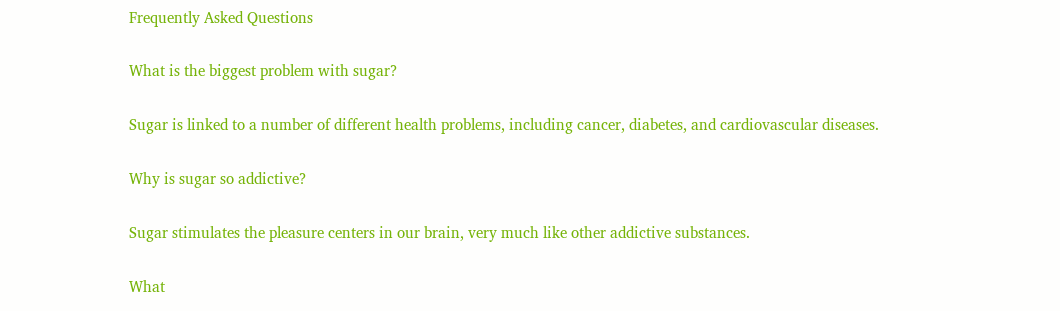Frequently Asked Questions

What is the biggest problem with sugar?

Sugar is linked to a number of different health problems, including cancer, diabetes, and cardiovascular diseases.

Why is sugar so addictive?

Sugar stimulates the pleasure centers in our brain, very much like other addictive substances.

What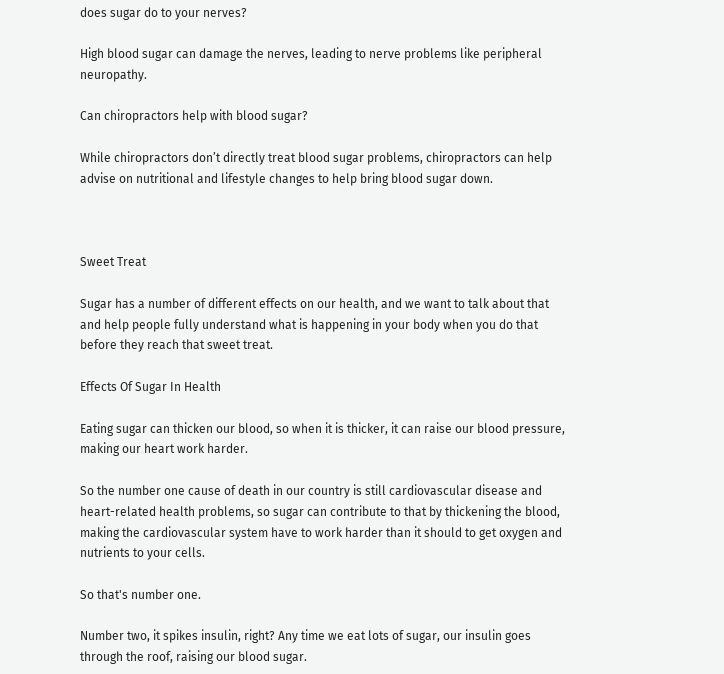does sugar do to your nerves?

High blood sugar can damage the nerves, leading to nerve problems like peripheral neuropathy.

Can chiropractors help with blood sugar?

While chiropractors don’t directly treat blood sugar problems, chiropractors can help advise on nutritional and lifestyle changes to help bring blood sugar down.



Sweet Treat

Sugar has a number of different effects on our health, and we want to talk about that and help people fully understand what is happening in your body when you do that before they reach that sweet treat.

Effects Of Sugar In Health

Eating sugar can thicken our blood, so when it is thicker, it can raise our blood pressure, making our heart work harder.

So the number one cause of death in our country is still cardiovascular disease and heart-related health problems, so sugar can contribute to that by thickening the blood, making the cardiovascular system have to work harder than it should to get oxygen and nutrients to your cells.

So that's number one.

Number two, it spikes insulin, right? Any time we eat lots of sugar, our insulin goes through the roof, raising our blood sugar.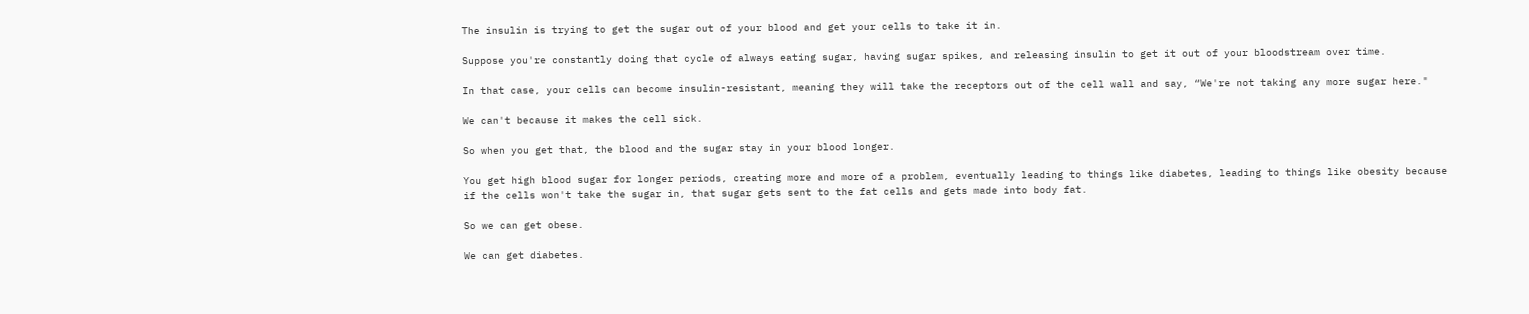The insulin is trying to get the sugar out of your blood and get your cells to take it in.

Suppose you're constantly doing that cycle of always eating sugar, having sugar spikes, and releasing insulin to get it out of your bloodstream over time.

In that case, your cells can become insulin-resistant, meaning they will take the receptors out of the cell wall and say, “We're not taking any more sugar here."

We can't because it makes the cell sick.

So when you get that, the blood and the sugar stay in your blood longer.

You get high blood sugar for longer periods, creating more and more of a problem, eventually leading to things like diabetes, leading to things like obesity because if the cells won't take the sugar in, that sugar gets sent to the fat cells and gets made into body fat.

So we can get obese.

We can get diabetes.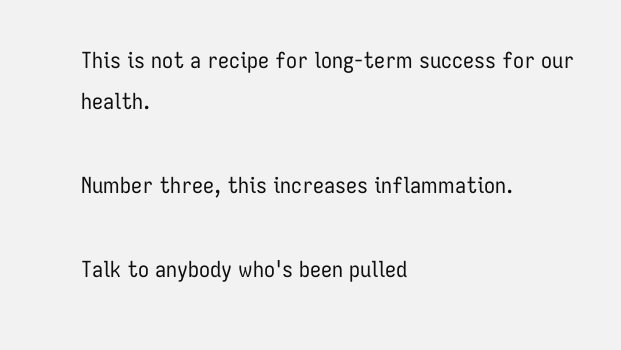This is not a recipe for long-term success for our health.

Number three, this increases inflammation.

Talk to anybody who's been pulled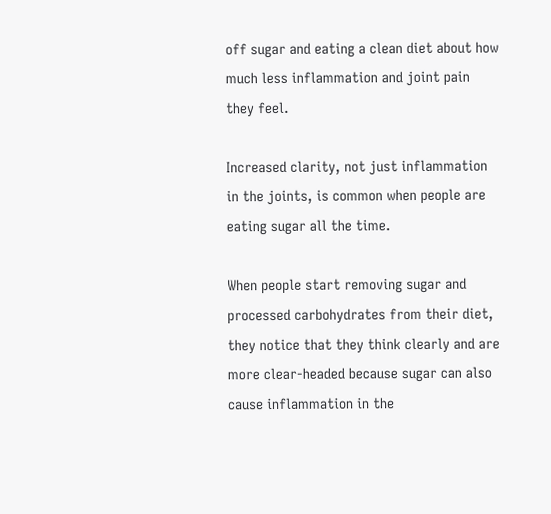off sugar and eating a clean diet about how much less inflammation and joint pain they feel.

Increased clarity, not just inflammation in the joints, is common when people are eating sugar all the time.

When people start removing sugar and processed carbohydrates from their diet, they notice that they think clearly and are more clear-headed because sugar can also cause inflammation in the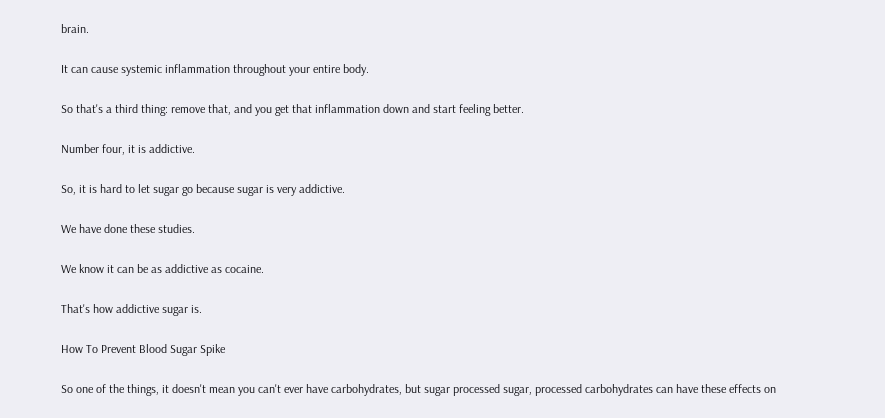brain.

It can cause systemic inflammation throughout your entire body.

So that's a third thing: remove that, and you get that inflammation down and start feeling better.

Number four, it is addictive.

So, it is hard to let sugar go because sugar is very addictive.

We have done these studies.

We know it can be as addictive as cocaine.

That's how addictive sugar is.

How To Prevent Blood Sugar Spike

So one of the things, it doesn't mean you can't ever have carbohydrates, but sugar processed sugar, processed carbohydrates can have these effects on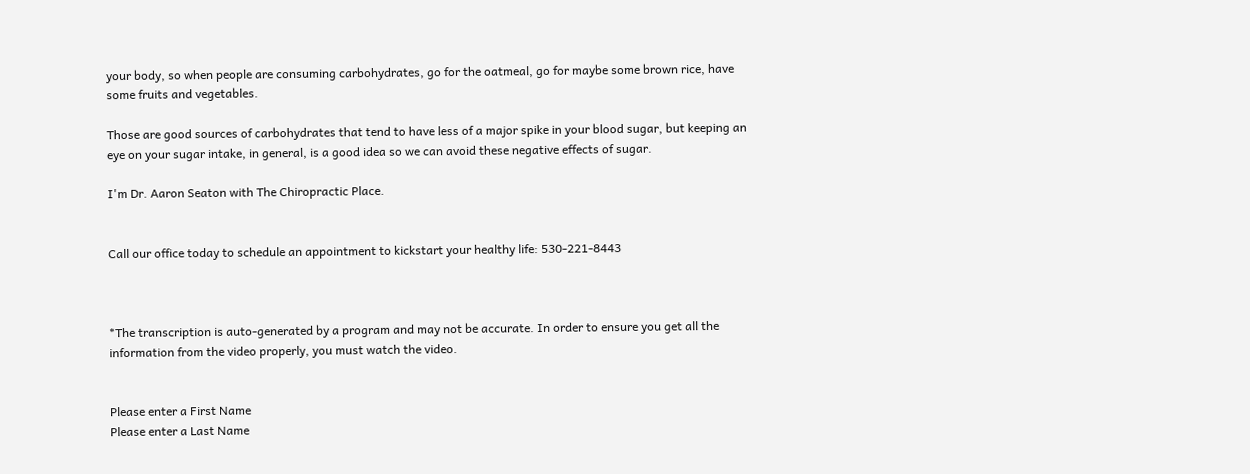your body, so when people are consuming carbohydrates, go for the oatmeal, go for maybe some brown rice, have some fruits and vegetables.

Those are good sources of carbohydrates that tend to have less of a major spike in your blood sugar, but keeping an eye on your sugar intake, in general, is a good idea so we can avoid these negative effects of sugar.

I'm Dr. Aaron Seaton with The Chiropractic Place.


Call our office today to schedule an appointment to kickstart your healthy life: 530-221-8443



*The transcription is auto-generated by a program and may not be accurate. In order to ensure you get all the information from the video properly, you must watch the video.


Please enter a First Name
Please enter a Last Name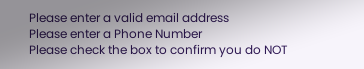Please enter a valid email address
Please enter a Phone Number
Please check the box to confirm you do NOT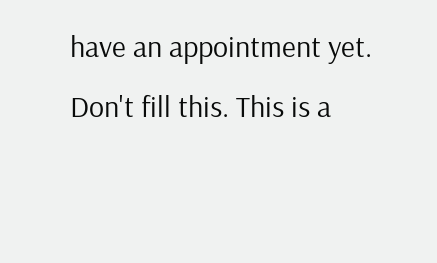have an appointment yet.
Don't fill this. This is a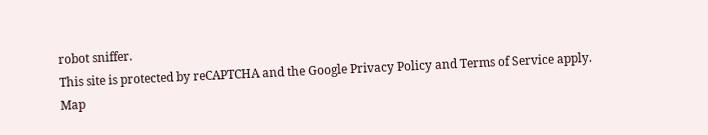robot sniffer.
This site is protected by reCAPTCHA and the Google Privacy Policy and Terms of Service apply.
Map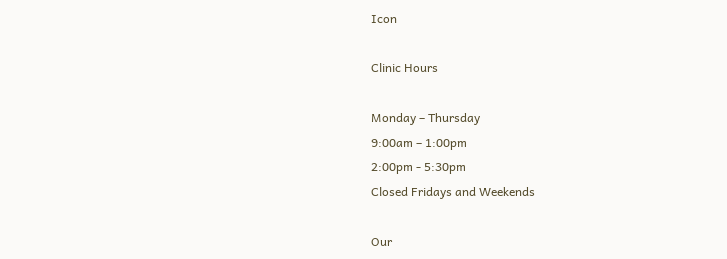Icon

Clinic Hours

Monday – Thursday
9:00am – 1:00pm
2:00pm - 5:30pm
Closed Fridays and Weekends

Our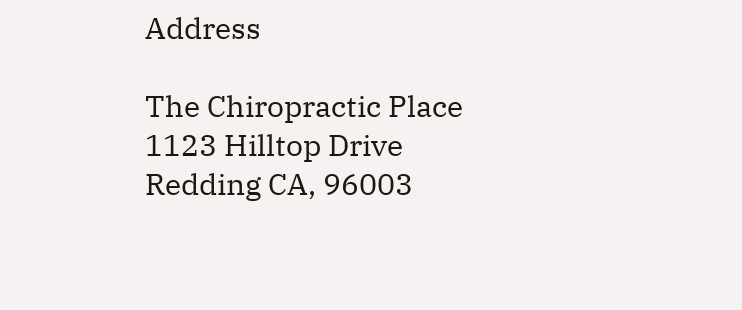Address

The Chiropractic Place
1123 Hilltop Drive
Redding CA, 96003